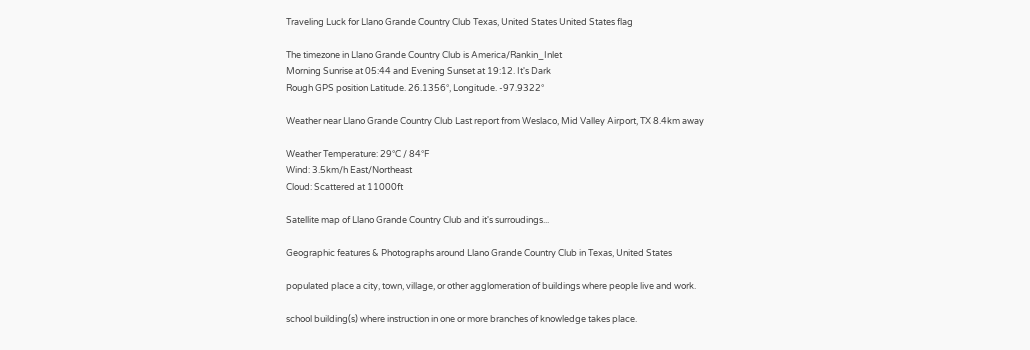Traveling Luck for Llano Grande Country Club Texas, United States United States flag

The timezone in Llano Grande Country Club is America/Rankin_Inlet
Morning Sunrise at 05:44 and Evening Sunset at 19:12. It's Dark
Rough GPS position Latitude. 26.1356°, Longitude. -97.9322°

Weather near Llano Grande Country Club Last report from Weslaco, Mid Valley Airport, TX 8.4km away

Weather Temperature: 29°C / 84°F
Wind: 3.5km/h East/Northeast
Cloud: Scattered at 11000ft

Satellite map of Llano Grande Country Club and it's surroudings...

Geographic features & Photographs around Llano Grande Country Club in Texas, United States

populated place a city, town, village, or other agglomeration of buildings where people live and work.

school building(s) where instruction in one or more branches of knowledge takes place.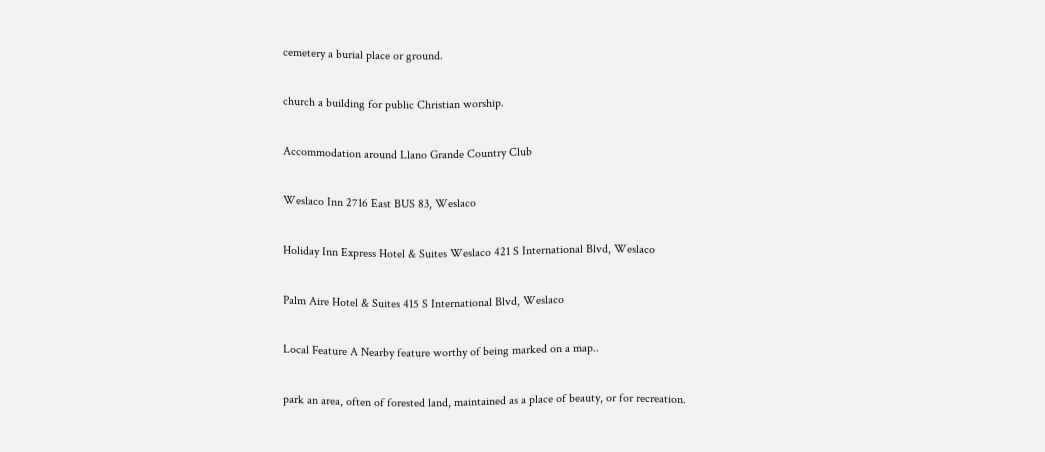cemetery a burial place or ground.

church a building for public Christian worship.

Accommodation around Llano Grande Country Club

Weslaco Inn 2716 East BUS 83, Weslaco

Holiday Inn Express Hotel & Suites Weslaco 421 S International Blvd, Weslaco

Palm Aire Hotel & Suites 415 S International Blvd, Weslaco

Local Feature A Nearby feature worthy of being marked on a map..

park an area, often of forested land, maintained as a place of beauty, or for recreation.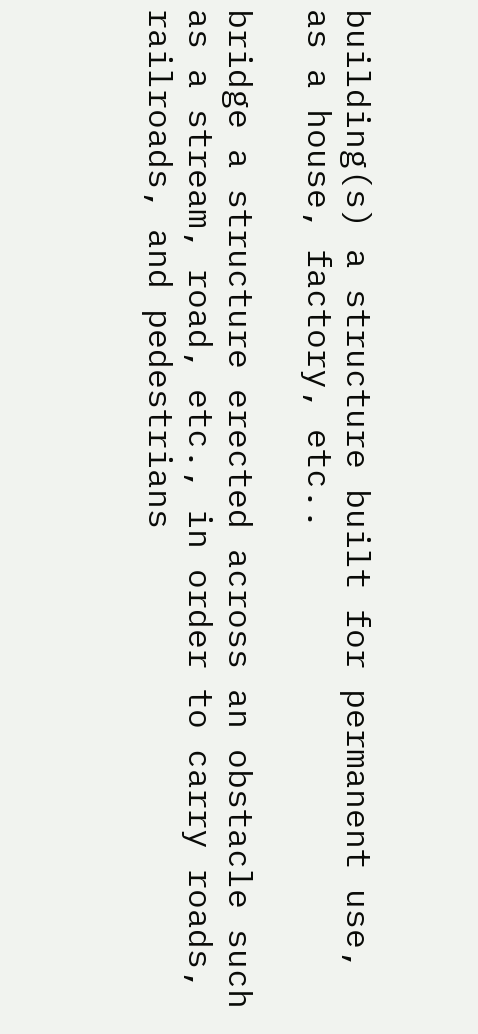building(s) a structure built for permanent use, as a house, factory, etc..

bridge a structure erected across an obstacle such as a stream, road, etc., in order to carry roads, railroads, and pedestrians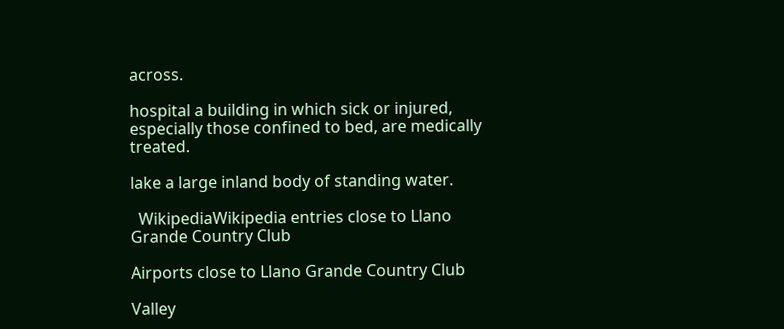across.

hospital a building in which sick or injured, especially those confined to bed, are medically treated.

lake a large inland body of standing water.

  WikipediaWikipedia entries close to Llano Grande Country Club

Airports close to Llano Grande Country Club

Valley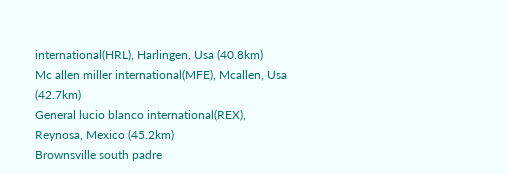international(HRL), Harlingen, Usa (40.8km)
Mc allen miller international(MFE), Mcallen, Usa (42.7km)
General lucio blanco international(REX), Reynosa, Mexico (45.2km)
Brownsville south padre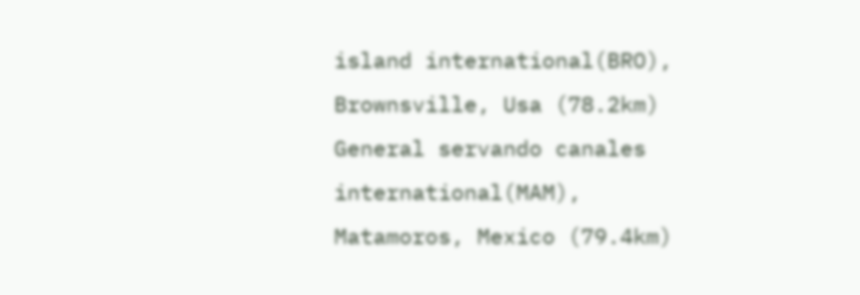island international(BRO), Brownsville, Usa (78.2km)
General servando canales international(MAM), Matamoros, Mexico (79.4km)